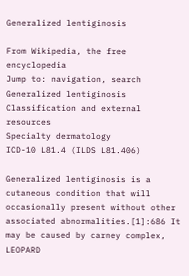Generalized lentiginosis

From Wikipedia, the free encyclopedia
Jump to: navigation, search
Generalized lentiginosis
Classification and external resources
Specialty dermatology
ICD-10 L81.4 (ILDS L81.406)

Generalized lentiginosis is a cutaneous condition that will occasionally present without other associated abnormalities.[1]:686 It may be caused by carney complex, LEOPARD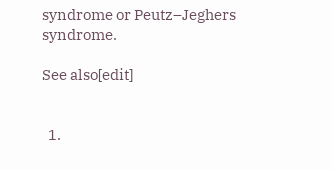syndrome or Peutz–Jeghers syndrome.

See also[edit]


  1.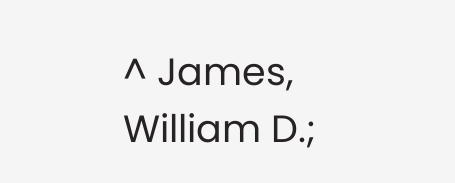^ James, William D.;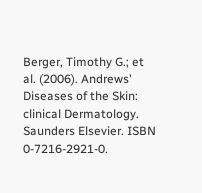Berger, Timothy G.; et al. (2006). Andrews' Diseases of the Skin: clinical Dermatology. Saunders Elsevier. ISBN 0-7216-2921-0.